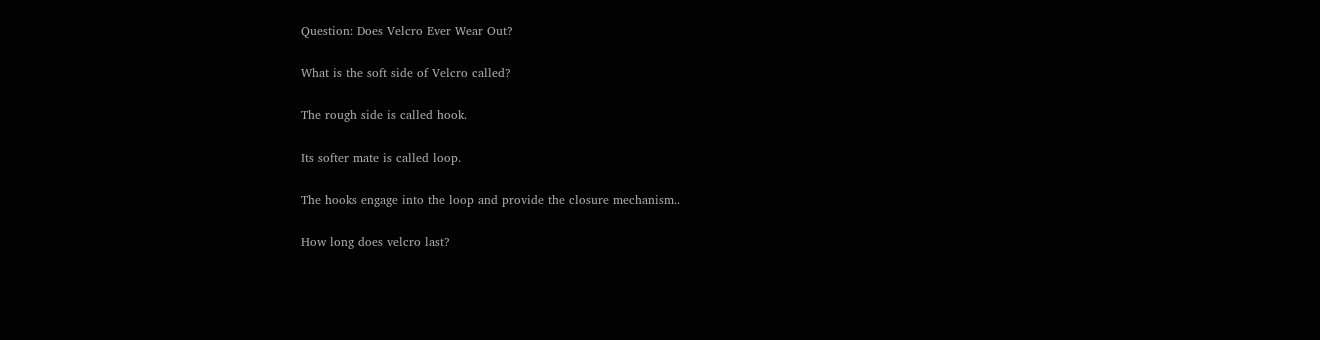Question: Does Velcro Ever Wear Out?

What is the soft side of Velcro called?

The rough side is called hook.

Its softer mate is called loop.

The hooks engage into the loop and provide the closure mechanism..

How long does velcro last?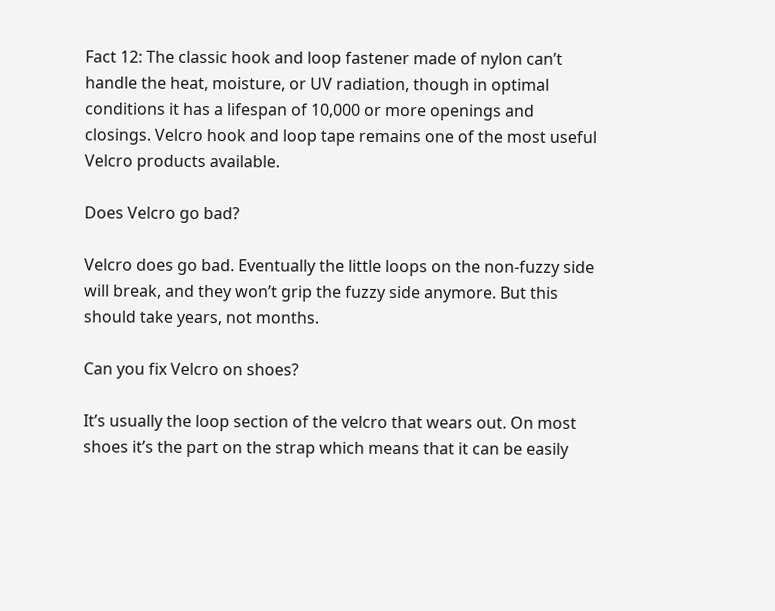Fact 12: The classic hook and loop fastener made of nylon can’t handle the heat, moisture, or UV radiation, though in optimal conditions it has a lifespan of 10,000 or more openings and closings. Velcro hook and loop tape remains one of the most useful Velcro products available.

Does Velcro go bad?

Velcro does go bad. Eventually the little loops on the non-fuzzy side will break, and they won’t grip the fuzzy side anymore. But this should take years, not months.

Can you fix Velcro on shoes?

It’s usually the loop section of the velcro that wears out. On most shoes it’s the part on the strap which means that it can be easily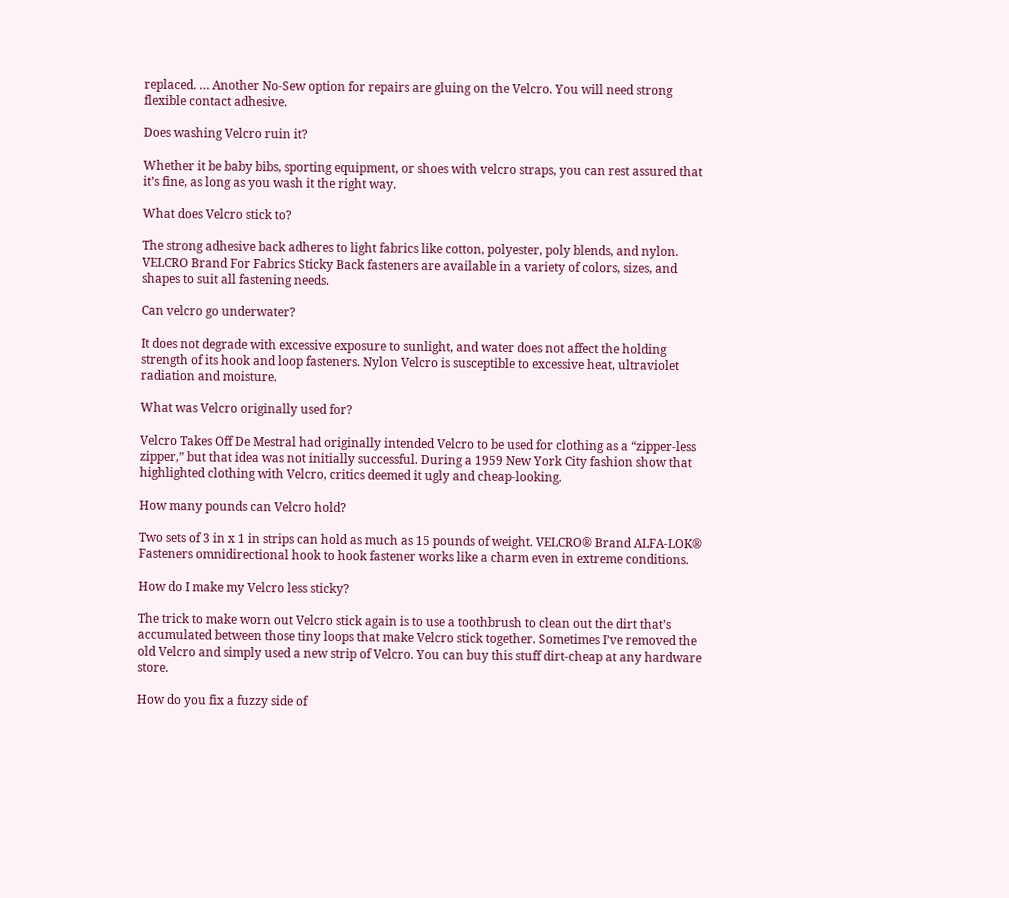replaced. … Another No-Sew option for repairs are gluing on the Velcro. You will need strong flexible contact adhesive.

Does washing Velcro ruin it?

Whether it be baby bibs, sporting equipment, or shoes with velcro straps, you can rest assured that it’s fine, as long as you wash it the right way.

What does Velcro stick to?

The strong adhesive back adheres to light fabrics like cotton, polyester, poly blends, and nylon. VELCRO Brand For Fabrics Sticky Back fasteners are available in a variety of colors, sizes, and shapes to suit all fastening needs.

Can velcro go underwater?

It does not degrade with excessive exposure to sunlight, and water does not affect the holding strength of its hook and loop fasteners. Nylon Velcro is susceptible to excessive heat, ultraviolet radiation and moisture.

What was Velcro originally used for?

Velcro Takes Off De Mestral had originally intended Velcro to be used for clothing as a “zipper-less zipper,” but that idea was not initially successful. During a 1959 New York City fashion show that highlighted clothing with Velcro, critics deemed it ugly and cheap-looking.

How many pounds can Velcro hold?

Two sets of 3 in x 1 in strips can hold as much as 15 pounds of weight. VELCRO® Brand ALFA-LOK® Fasteners omnidirectional hook to hook fastener works like a charm even in extreme conditions.

How do I make my Velcro less sticky?

The trick to make worn out Velcro stick again is to use a toothbrush to clean out the dirt that’s accumulated between those tiny loops that make Velcro stick together. Sometimes I’ve removed the old Velcro and simply used a new strip of Velcro. You can buy this stuff dirt-cheap at any hardware store.

How do you fix a fuzzy side of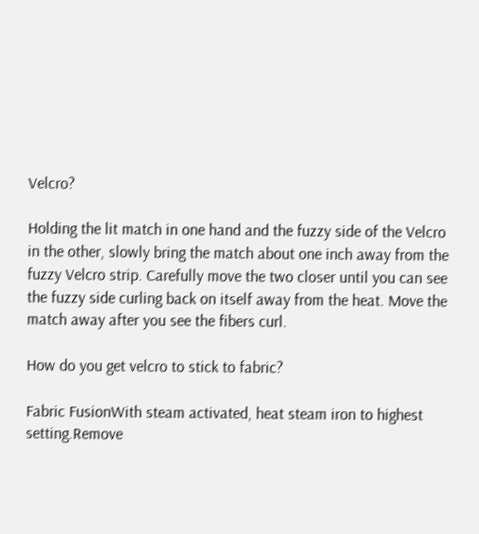Velcro?

Holding the lit match in one hand and the fuzzy side of the Velcro in the other, slowly bring the match about one inch away from the fuzzy Velcro strip. Carefully move the two closer until you can see the fuzzy side curling back on itself away from the heat. Move the match away after you see the fibers curl.

How do you get velcro to stick to fabric?

Fabric FusionWith steam activated, heat steam iron to highest setting.Remove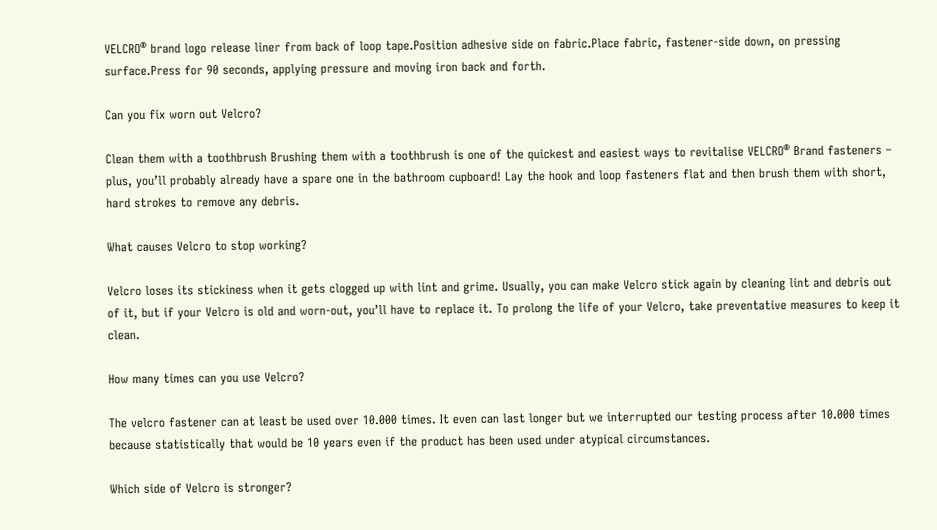VELCRO® brand logo release liner from back of loop tape.Position adhesive side on fabric.Place fabric, fastener-side down, on pressing surface.Press for 90 seconds, applying pressure and moving iron back and forth.

Can you fix worn out Velcro?

Clean them with a toothbrush Brushing them with a toothbrush is one of the quickest and easiest ways to revitalise VELCRO® Brand fasteners – plus, you’ll probably already have a spare one in the bathroom cupboard! Lay the hook and loop fasteners flat and then brush them with short, hard strokes to remove any debris.

What causes Velcro to stop working?

Velcro loses its stickiness when it gets clogged up with lint and grime. Usually, you can make Velcro stick again by cleaning lint and debris out of it, but if your Velcro is old and worn-out, you’ll have to replace it. To prolong the life of your Velcro, take preventative measures to keep it clean.

How many times can you use Velcro?

The velcro fastener can at least be used over 10.000 times. It even can last longer but we interrupted our testing process after 10.000 times because statistically that would be 10 years even if the product has been used under atypical circumstances.

Which side of Velcro is stronger?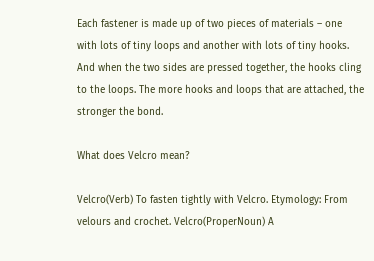Each fastener is made up of two pieces of materials – one with lots of tiny loops and another with lots of tiny hooks. And when the two sides are pressed together, the hooks cling to the loops. The more hooks and loops that are attached, the stronger the bond.

What does Velcro mean?

Velcro(Verb) To fasten tightly with Velcro. Etymology: From velours and crochet. Velcro(ProperNoun) A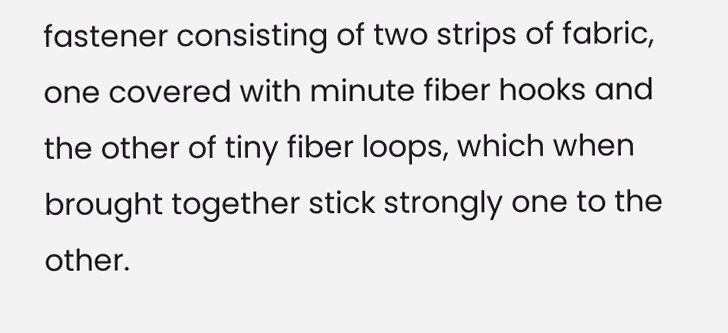fastener consisting of two strips of fabric, one covered with minute fiber hooks and the other of tiny fiber loops, which when brought together stick strongly one to the other.